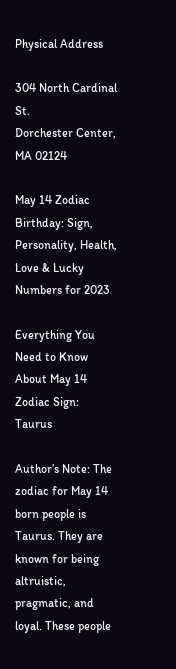Physical Address

304 North Cardinal St.
Dorchester Center, MA 02124

May 14 Zodiac Birthday: Sign, Personality, Health, Love & Lucky Numbers for 2023

Everything You Need to Know About May 14 Zodiac Sign: Taurus

Author’s Note: The zodiac for May 14 born people is Taurus. They are known for being altruistic, pragmatic, and loyal. These people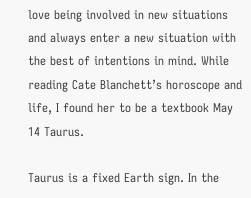love being involved in new situations and always enter a new situation with the best of intentions in mind. While reading Cate Blanchett’s horoscope and life, I found her to be a textbook May 14 Taurus.

Taurus is a fixed Earth sign. In the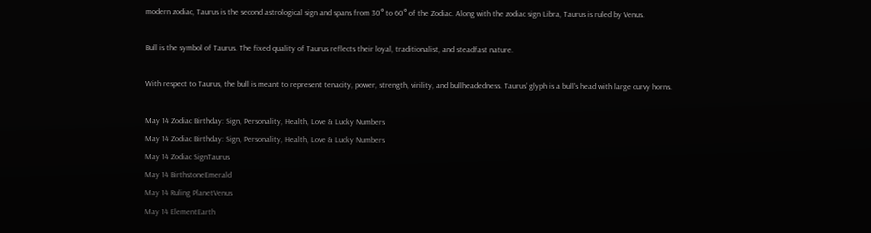modern zodiac, Taurus is the second astrological sign and spans from 30° to 60° of the Zodiac. Along with the zodiac sign Libra, Taurus is ruled by Venus.

Bull is the symbol of Taurus. The fixed quality of Taurus reflects their loyal, traditionalist, and steadfast nature.

With respect to Taurus, the bull is meant to represent tenacity, power, strength, virility, and bullheadedness. Taurus’ glyph is a bull’s head with large curvy horns.

May 14 Zodiac Birthday: Sign, Personality, Health, Love & Lucky Numbers
May 14 Zodiac Birthday: Sign, Personality, Health, Love & Lucky Numbers
May 14 Zodiac SignTaurus
May 14 BirthstoneEmerald
May 14 Ruling PlanetVenus
May 14 ElementEarth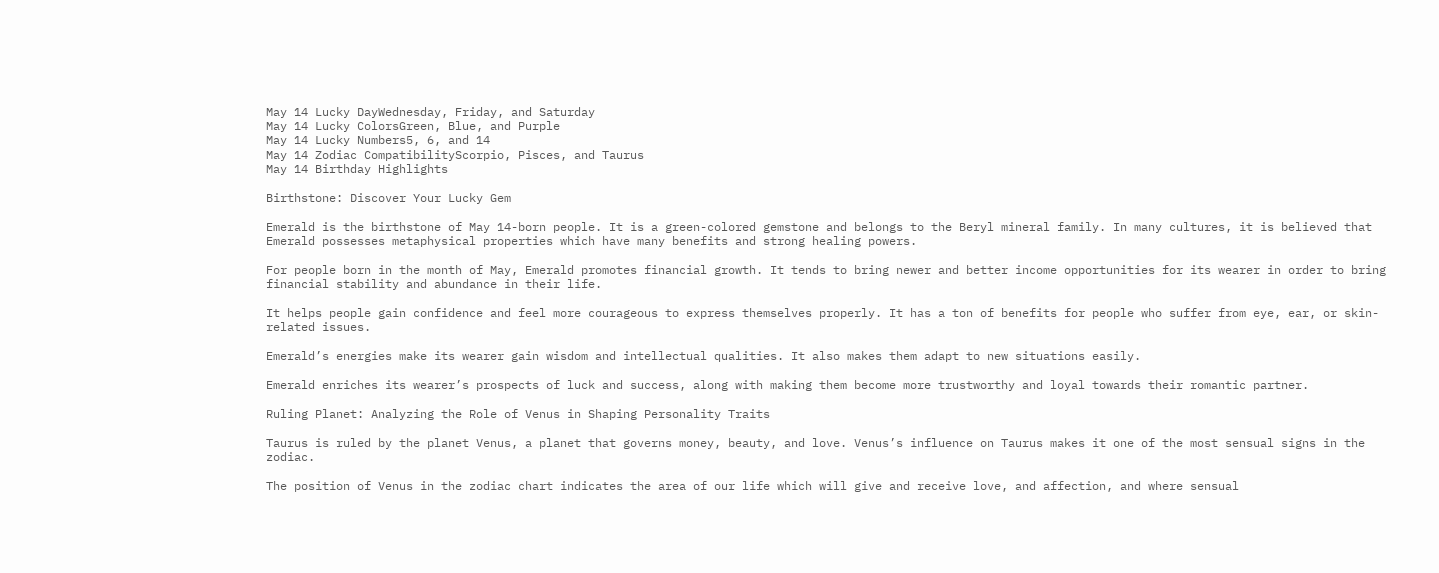May 14 Lucky DayWednesday, Friday, and Saturday
May 14 Lucky ColorsGreen, Blue, and Purple
May 14 Lucky Numbers5, 6, and 14
May 14 Zodiac CompatibilityScorpio, Pisces, and Taurus
May 14 Birthday Highlights

Birthstone: Discover Your Lucky Gem

Emerald is the birthstone of May 14-born people. It is a green-colored gemstone and belongs to the Beryl mineral family. In many cultures, it is believed that Emerald possesses metaphysical properties which have many benefits and strong healing powers.

For people born in the month of May, Emerald promotes financial growth. It tends to bring newer and better income opportunities for its wearer in order to bring financial stability and abundance in their life.

It helps people gain confidence and feel more courageous to express themselves properly. It has a ton of benefits for people who suffer from eye, ear, or skin-related issues.

Emerald’s energies make its wearer gain wisdom and intellectual qualities. It also makes them adapt to new situations easily.

Emerald enriches its wearer’s prospects of luck and success, along with making them become more trustworthy and loyal towards their romantic partner.

Ruling Planet: Analyzing the Role of Venus in Shaping Personality Traits

Taurus is ruled by the planet Venus, a planet that governs money, beauty, and love. Venus’s influence on Taurus makes it one of the most sensual signs in the zodiac.

The position of Venus in the zodiac chart indicates the area of our life which will give and receive love, and affection, and where sensual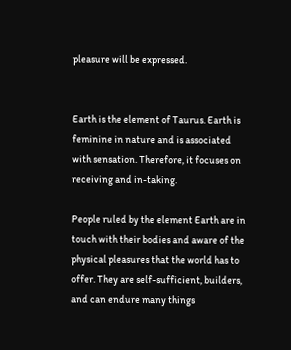pleasure will be expressed.


Earth is the element of Taurus. Earth is feminine in nature and is associated with sensation. Therefore, it focuses on receiving and in-taking.

People ruled by the element Earth are in touch with their bodies and aware of the physical pleasures that the world has to offer. They are self-sufficient, builders, and can endure many things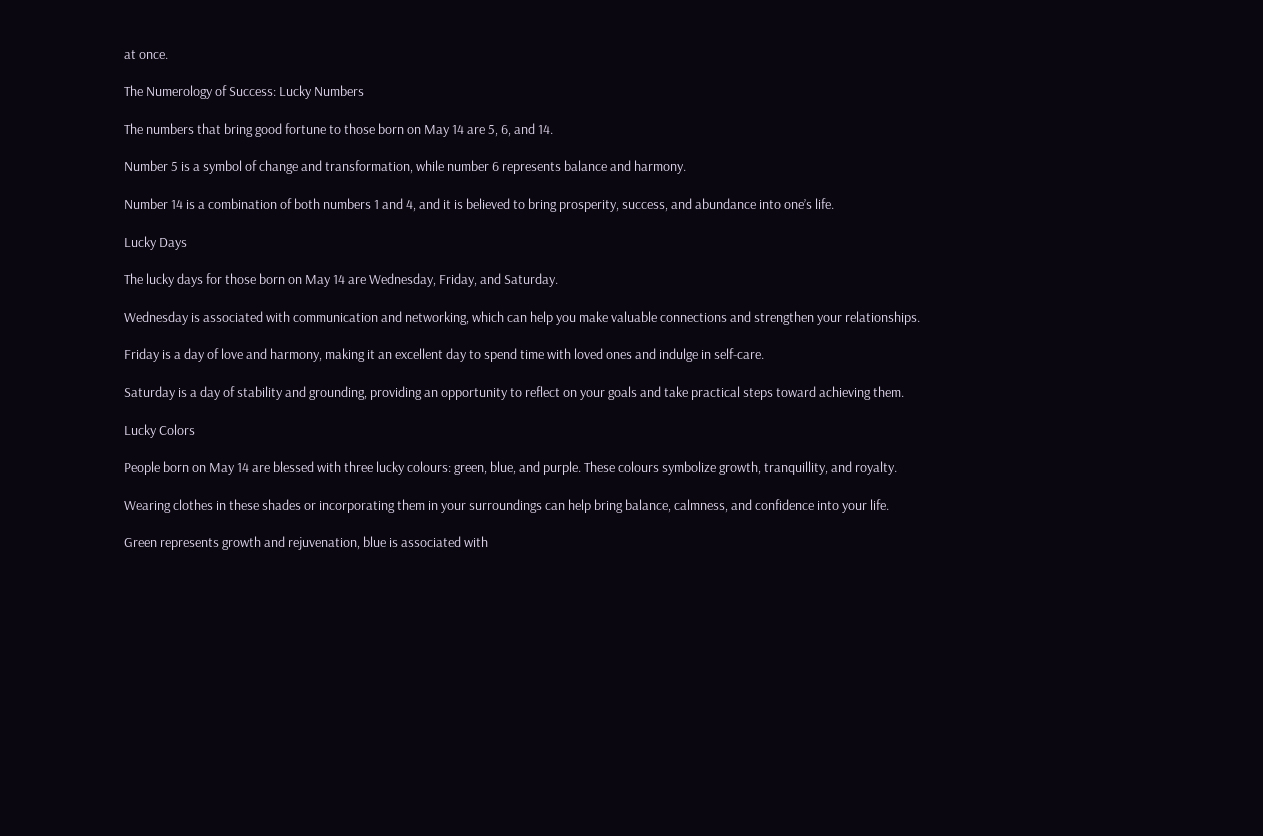at once.

The Numerology of Success: Lucky Numbers

The numbers that bring good fortune to those born on May 14 are 5, 6, and 14.

Number 5 is a symbol of change and transformation, while number 6 represents balance and harmony.

Number 14 is a combination of both numbers 1 and 4, and it is believed to bring prosperity, success, and abundance into one’s life.

Lucky Days

The lucky days for those born on May 14 are Wednesday, Friday, and Saturday.

Wednesday is associated with communication and networking, which can help you make valuable connections and strengthen your relationships.

Friday is a day of love and harmony, making it an excellent day to spend time with loved ones and indulge in self-care.

Saturday is a day of stability and grounding, providing an opportunity to reflect on your goals and take practical steps toward achieving them.

Lucky Colors

People born on May 14 are blessed with three lucky colours: green, blue, and purple. These colours symbolize growth, tranquillity, and royalty.

Wearing clothes in these shades or incorporating them in your surroundings can help bring balance, calmness, and confidence into your life.

Green represents growth and rejuvenation, blue is associated with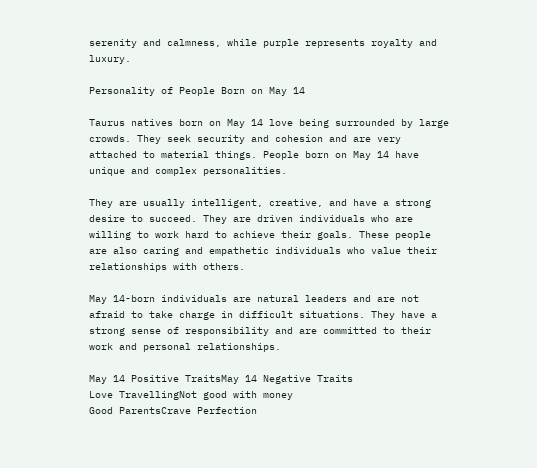serenity and calmness, while purple represents royalty and luxury.

Personality of People Born on May 14

Taurus natives born on May 14 love being surrounded by large crowds. They seek security and cohesion and are very attached to material things. People born on May 14 have unique and complex personalities.

They are usually intelligent, creative, and have a strong desire to succeed. They are driven individuals who are willing to work hard to achieve their goals. These people are also caring and empathetic individuals who value their relationships with others.

May 14-born individuals are natural leaders and are not afraid to take charge in difficult situations. They have a strong sense of responsibility and are committed to their work and personal relationships.

May 14 Positive TraitsMay 14 Negative Traits
Love TravellingNot good with money
Good ParentsCrave Perfection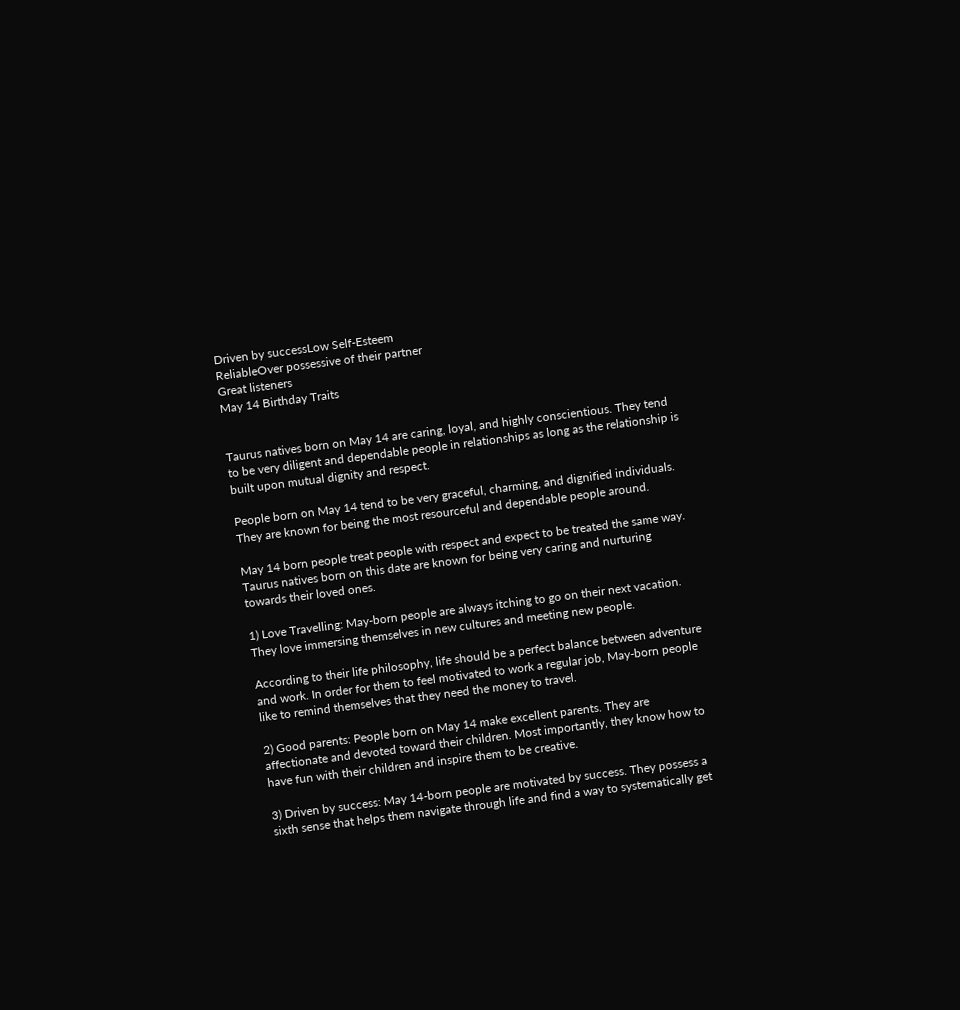Driven by successLow Self-Esteem
ReliableOver possessive of their partner
Great listeners
May 14 Birthday Traits


Taurus natives born on May 14 are caring, loyal, and highly conscientious. They tend to be very diligent and dependable people in relationships as long as the relationship is built upon mutual dignity and respect.

People born on May 14 tend to be very graceful, charming, and dignified individuals. They are known for being the most resourceful and dependable people around.

May 14 born people treat people with respect and expect to be treated the same way. Taurus natives born on this date are known for being very caring and nurturing towards their loved ones.

1) Love Travelling: May-born people are always itching to go on their next vacation. They love immersing themselves in new cultures and meeting new people.

According to their life philosophy, life should be a perfect balance between adventure and work. In order for them to feel motivated to work a regular job, May-born people like to remind themselves that they need the money to travel.

2) Good parents: People born on May 14 make excellent parents. They are affectionate and devoted toward their children. Most importantly, they know how to have fun with their children and inspire them to be creative.

3) Driven by success: May 14-born people are motivated by success. They possess a sixth sense that helps them navigate through life and find a way to systematically get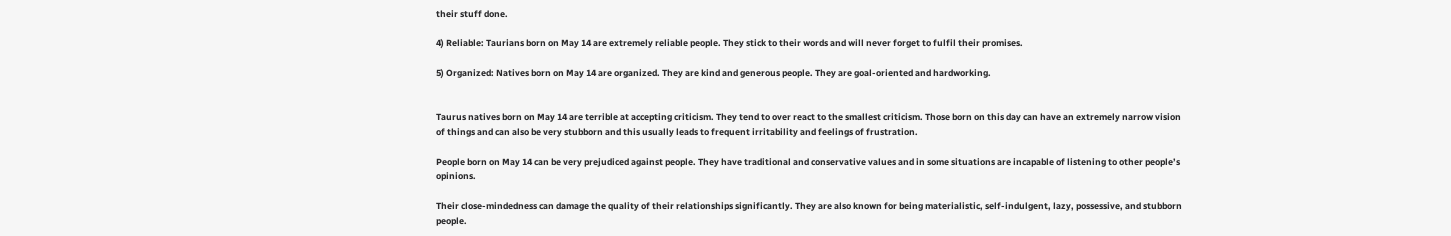their stuff done.

4) Reliable: Taurians born on May 14 are extremely reliable people. They stick to their words and will never forget to fulfil their promises.

5) Organized: Natives born on May 14 are organized. They are kind and generous people. They are goal-oriented and hardworking.


Taurus natives born on May 14 are terrible at accepting criticism. They tend to over react to the smallest criticism. Those born on this day can have an extremely narrow vision of things and can also be very stubborn and this usually leads to frequent irritability and feelings of frustration.

People born on May 14 can be very prejudiced against people. They have traditional and conservative values and in some situations are incapable of listening to other people’s opinions.

Their close-mindedness can damage the quality of their relationships significantly. They are also known for being materialistic, self-indulgent, lazy, possessive, and stubborn people.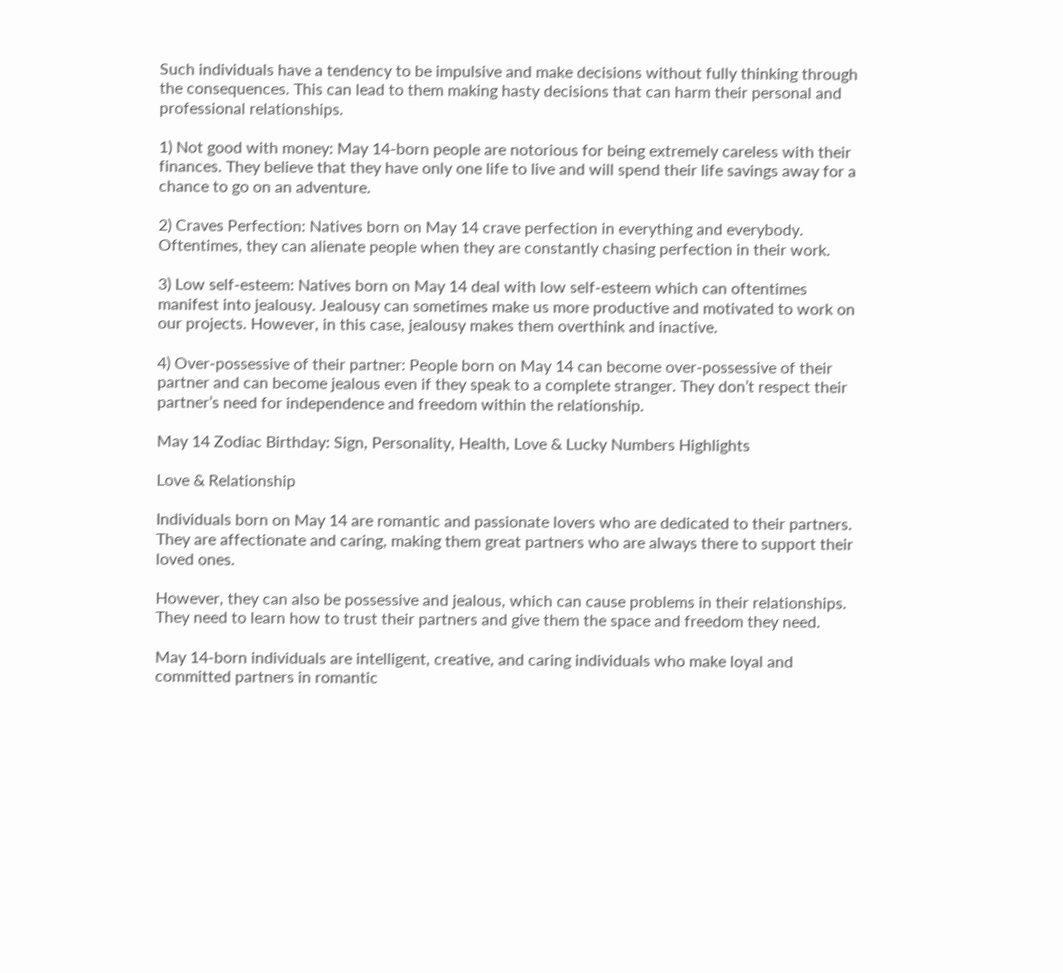Such individuals have a tendency to be impulsive and make decisions without fully thinking through the consequences. This can lead to them making hasty decisions that can harm their personal and professional relationships.

1) Not good with money: May 14-born people are notorious for being extremely careless with their finances. They believe that they have only one life to live and will spend their life savings away for a chance to go on an adventure.

2) Craves Perfection: Natives born on May 14 crave perfection in everything and everybody. Oftentimes, they can alienate people when they are constantly chasing perfection in their work.

3) Low self-esteem: Natives born on May 14 deal with low self-esteem which can oftentimes manifest into jealousy. Jealousy can sometimes make us more productive and motivated to work on our projects. However, in this case, jealousy makes them overthink and inactive.

4) Over-possessive of their partner: People born on May 14 can become over-possessive of their partner and can become jealous even if they speak to a complete stranger. They don’t respect their partner’s need for independence and freedom within the relationship.

May 14 Zodiac Birthday: Sign, Personality, Health, Love & Lucky Numbers Highlights

Love & Relationship

Individuals born on May 14 are romantic and passionate lovers who are dedicated to their partners. They are affectionate and caring, making them great partners who are always there to support their loved ones.

However, they can also be possessive and jealous, which can cause problems in their relationships. They need to learn how to trust their partners and give them the space and freedom they need.

May 14-born individuals are intelligent, creative, and caring individuals who make loyal and committed partners in romantic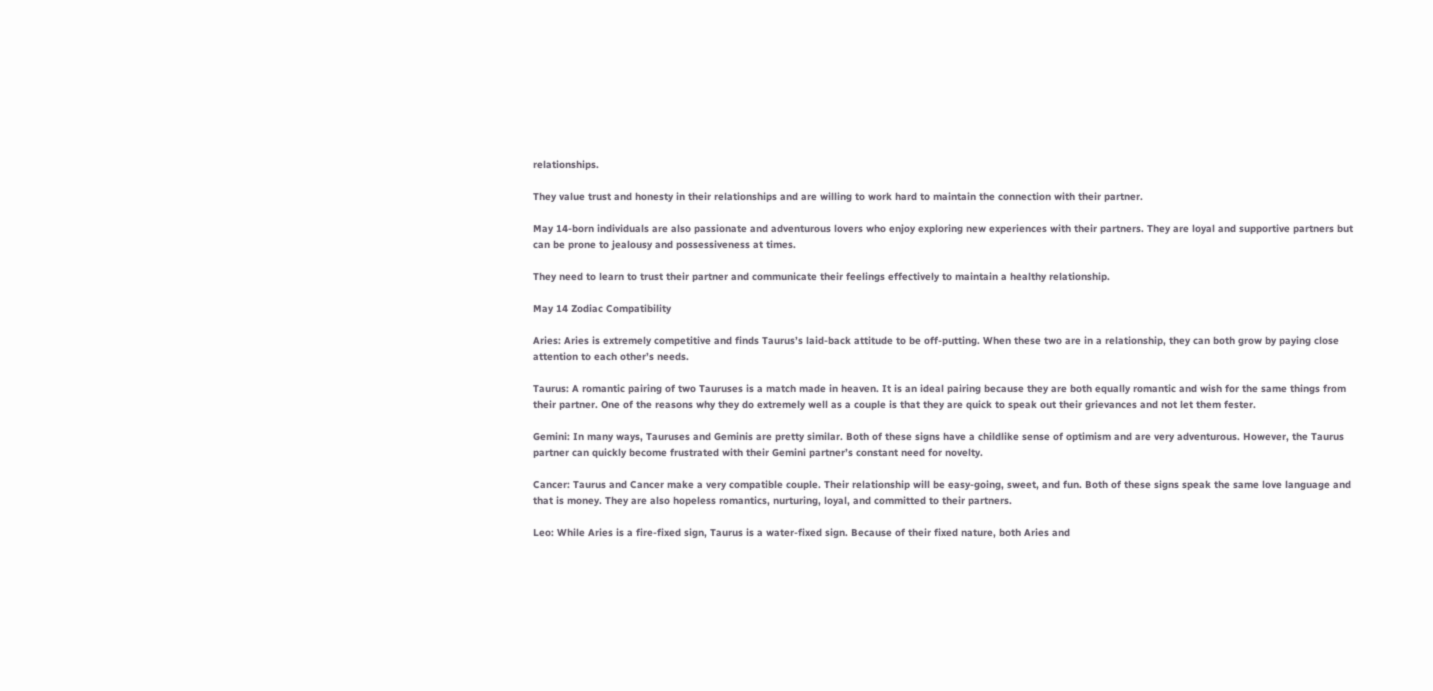relationships.

They value trust and honesty in their relationships and are willing to work hard to maintain the connection with their partner.

May 14-born individuals are also passionate and adventurous lovers who enjoy exploring new experiences with their partners. They are loyal and supportive partners but can be prone to jealousy and possessiveness at times.

They need to learn to trust their partner and communicate their feelings effectively to maintain a healthy relationship.

May 14 Zodiac Compatibility

Aries: Aries is extremely competitive and finds Taurus’s laid-back attitude to be off-putting. When these two are in a relationship, they can both grow by paying close attention to each other’s needs.

Taurus: A romantic pairing of two Tauruses is a match made in heaven. It is an ideal pairing because they are both equally romantic and wish for the same things from their partner. One of the reasons why they do extremely well as a couple is that they are quick to speak out their grievances and not let them fester.

Gemini: In many ways, Tauruses and Geminis are pretty similar. Both of these signs have a childlike sense of optimism and are very adventurous. However, the Taurus partner can quickly become frustrated with their Gemini partner’s constant need for novelty.

Cancer: Taurus and Cancer make a very compatible couple. Their relationship will be easy-going, sweet, and fun. Both of these signs speak the same love language and that is money. They are also hopeless romantics, nurturing, loyal, and committed to their partners.

Leo: While Aries is a fire-fixed sign, Taurus is a water-fixed sign. Because of their fixed nature, both Aries and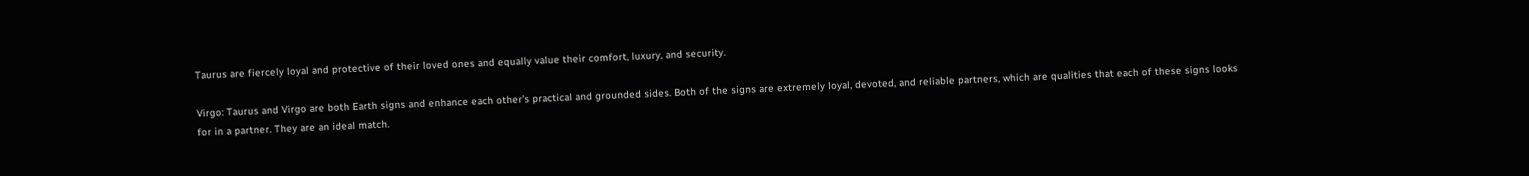Taurus are fiercely loyal and protective of their loved ones and equally value their comfort, luxury, and security.

Virgo: Taurus and Virgo are both Earth signs and enhance each other’s practical and grounded sides. Both of the signs are extremely loyal, devoted, and reliable partners, which are qualities that each of these signs looks for in a partner. They are an ideal match.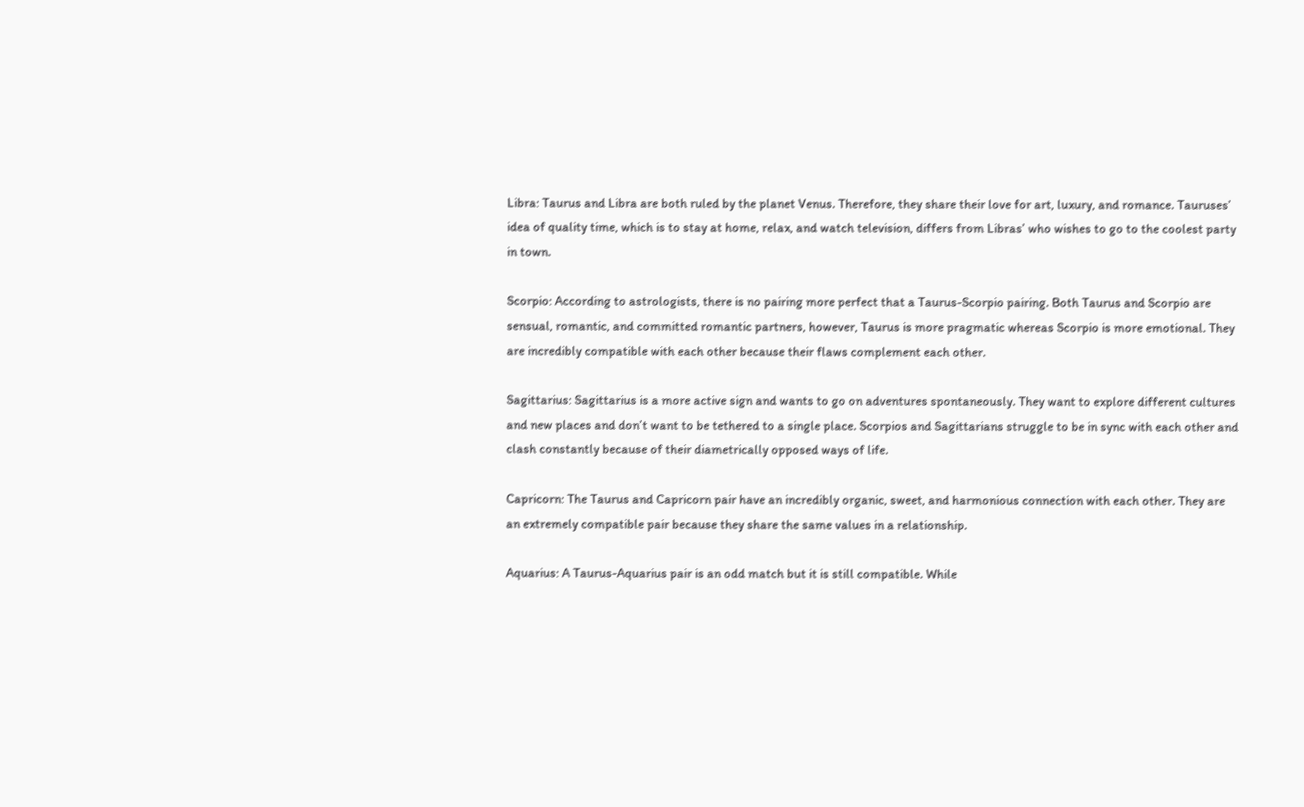Libra: Taurus and Libra are both ruled by the planet Venus. Therefore, they share their love for art, luxury, and romance. Tauruses’ idea of quality time, which is to stay at home, relax, and watch television, differs from Libras’ who wishes to go to the coolest party in town.

Scorpio: According to astrologists, there is no pairing more perfect that a Taurus-Scorpio pairing. Both Taurus and Scorpio are sensual, romantic, and committed romantic partners, however, Taurus is more pragmatic whereas Scorpio is more emotional. They are incredibly compatible with each other because their flaws complement each other.

Sagittarius: Sagittarius is a more active sign and wants to go on adventures spontaneously. They want to explore different cultures and new places and don’t want to be tethered to a single place. Scorpios and Sagittarians struggle to be in sync with each other and clash constantly because of their diametrically opposed ways of life.

Capricorn: The Taurus and Capricorn pair have an incredibly organic, sweet, and harmonious connection with each other. They are an extremely compatible pair because they share the same values in a relationship.

Aquarius: A Taurus-Aquarius pair is an odd match but it is still compatible. While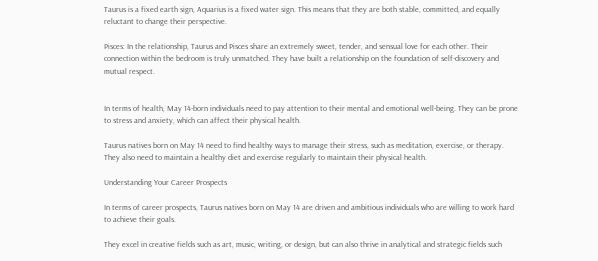Taurus is a fixed earth sign, Aquarius is a fixed water sign. This means that they are both stable, committed, and equally reluctant to change their perspective.

Pisces: In the relationship, Taurus and Pisces share an extremely sweet, tender, and sensual love for each other. Their connection within the bedroom is truly unmatched. They have built a relationship on the foundation of self-discovery and mutual respect.


In terms of health, May 14-born individuals need to pay attention to their mental and emotional well-being. They can be prone to stress and anxiety, which can affect their physical health.

Taurus natives born on May 14 need to find healthy ways to manage their stress, such as meditation, exercise, or therapy. They also need to maintain a healthy diet and exercise regularly to maintain their physical health.

Understanding Your Career Prospects

In terms of career prospects, Taurus natives born on May 14 are driven and ambitious individuals who are willing to work hard to achieve their goals.

They excel in creative fields such as art, music, writing, or design, but can also thrive in analytical and strategic fields such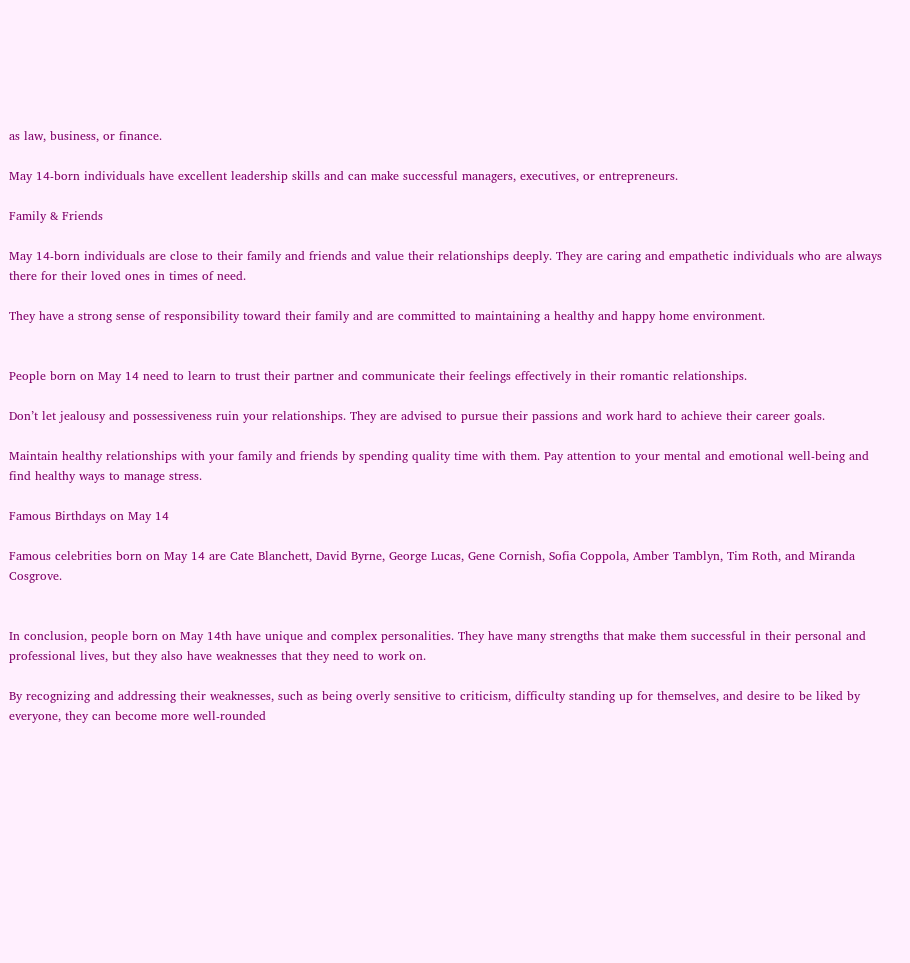as law, business, or finance.

May 14-born individuals have excellent leadership skills and can make successful managers, executives, or entrepreneurs.

Family & Friends

May 14-born individuals are close to their family and friends and value their relationships deeply. They are caring and empathetic individuals who are always there for their loved ones in times of need.

They have a strong sense of responsibility toward their family and are committed to maintaining a healthy and happy home environment.


People born on May 14 need to learn to trust their partner and communicate their feelings effectively in their romantic relationships.

Don’t let jealousy and possessiveness ruin your relationships. They are advised to pursue their passions and work hard to achieve their career goals.

Maintain healthy relationships with your family and friends by spending quality time with them. Pay attention to your mental and emotional well-being and find healthy ways to manage stress.

Famous Birthdays on May 14

Famous celebrities born on May 14 are Cate Blanchett, David Byrne, George Lucas, Gene Cornish, Sofia Coppola, Amber Tamblyn, Tim Roth, and Miranda Cosgrove.


In conclusion, people born on May 14th have unique and complex personalities. They have many strengths that make them successful in their personal and professional lives, but they also have weaknesses that they need to work on.

By recognizing and addressing their weaknesses, such as being overly sensitive to criticism, difficulty standing up for themselves, and desire to be liked by everyone, they can become more well-rounded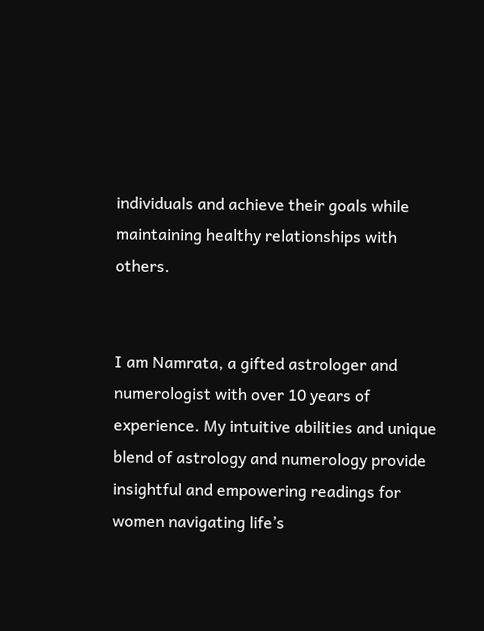individuals and achieve their goals while maintaining healthy relationships with others.


I am Namrata, a gifted astrologer and numerologist with over 10 years of experience. My intuitive abilities and unique blend of astrology and numerology provide insightful and empowering readings for women navigating life’s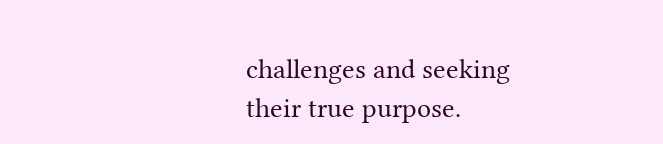challenges and seeking their true purpose.